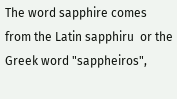The word sapphire comes from the Latin sapphiru  or the Greek word "sappheiros",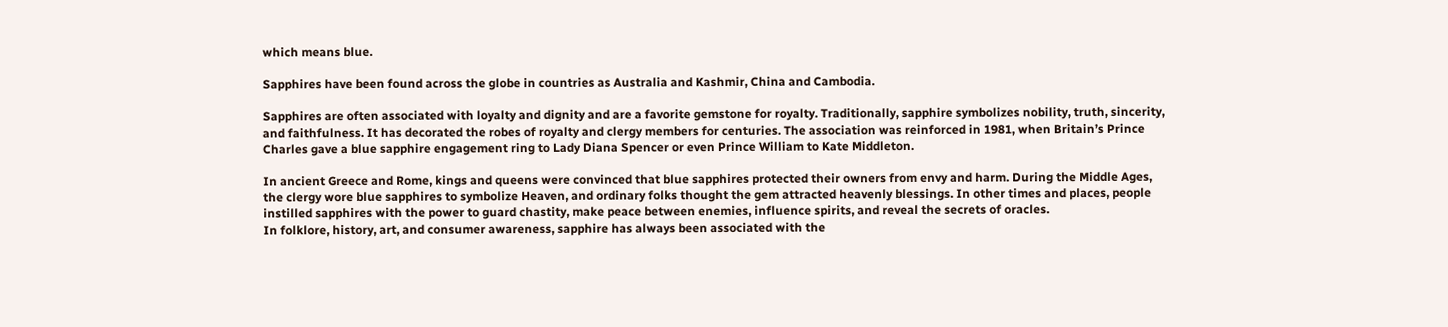which means blue.

Sapphires have been found across the globe in countries as Australia and Kashmir, China and Cambodia.

Sapphires are often associated with loyalty and dignity and are a favorite gemstone for royalty. Traditionally, sapphire symbolizes nobility, truth, sincerity, and faithfulness. It has decorated the robes of royalty and clergy members for centuries. The association was reinforced in 1981, when Britain’s Prince Charles gave a blue sapphire engagement ring to Lady Diana Spencer or even Prince William to Kate Middleton.

In ancient Greece and Rome, kings and queens were convinced that blue sapphires protected their owners from envy and harm. During the Middle Ages, the clergy wore blue sapphires to symbolize Heaven, and ordinary folks thought the gem attracted heavenly blessings. In other times and places, people instilled sapphires with the power to guard chastity, make peace between enemies, influence spirits, and reveal the secrets of oracles.
In folklore, history, art, and consumer awareness, sapphire has always been associated with the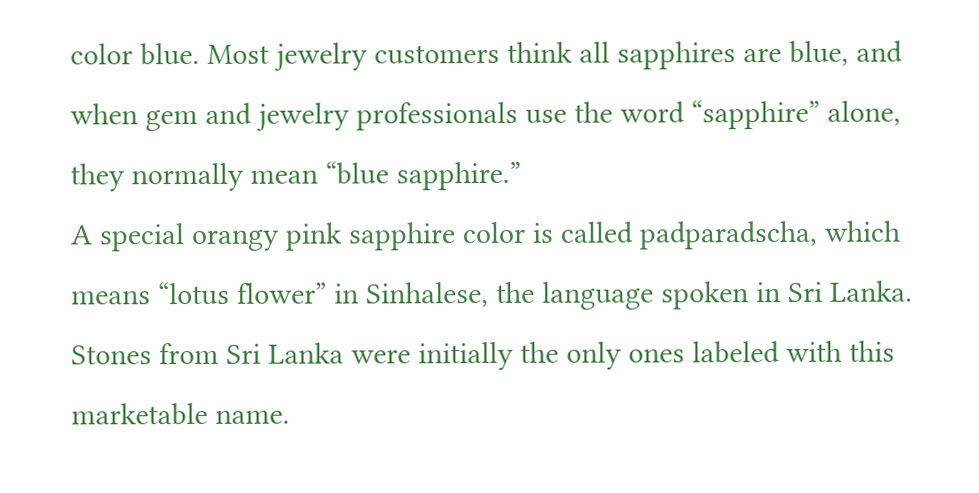color blue. Most jewelry customers think all sapphires are blue, and when gem and jewelry professionals use the word “sapphire” alone, they normally mean “blue sapphire.”
A special orangy pink sapphire color is called padparadscha, which means “lotus flower” in Sinhalese, the language spoken in Sri Lanka. Stones from Sri Lanka were initially the only ones labeled with this marketable name.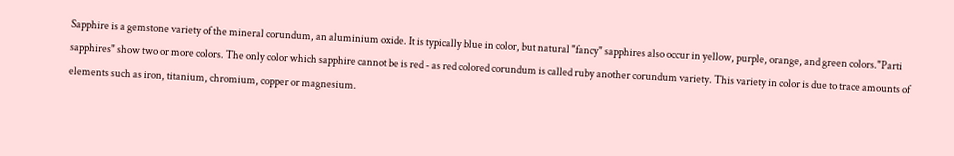Sapphire is a gemstone variety of the mineral corundum, an aluminium oxide. It is typically blue in color, but natural "fancy" sapphires also occur in yellow, purple, orange, and green colors."Parti sapphires" show two or more colors. The only color which sapphire cannot be is red - as red colored corundum is called ruby another corundum variety. This variety in color is due to trace amounts of elements such as iron, titanium, chromium, copper or magnesium.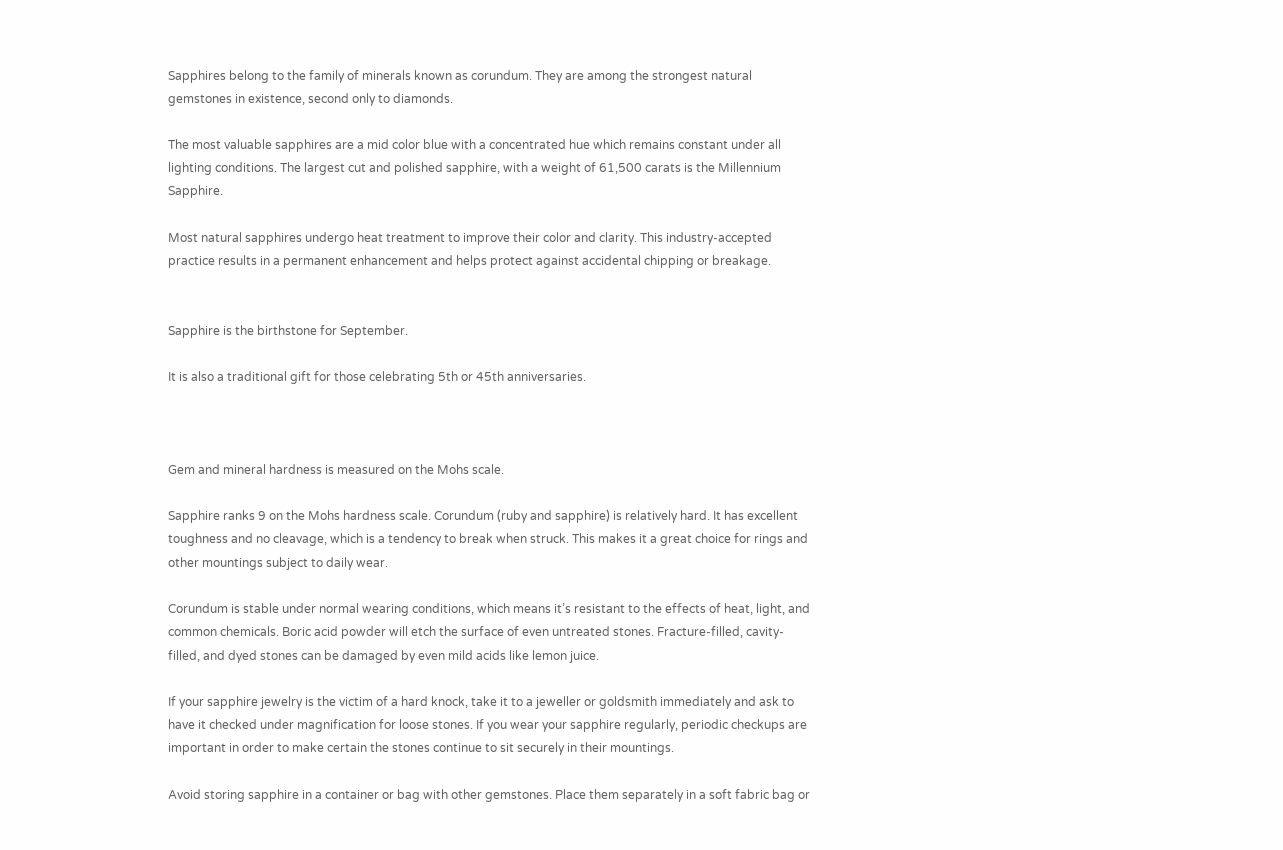Sapphires belong to the family of minerals known as corundum. They are among the strongest natural gemstones in existence, second only to diamonds.

The most valuable sapphires are a mid color blue with a concentrated hue which remains constant under all lighting conditions. The largest cut and polished sapphire, with a weight of 61,500 carats is the Millennium Sapphire.

Most natural sapphires undergo heat treatment to improve their color and clarity. This industry-accepted practice results in a permanent enhancement and helps protect against accidental chipping or breakage.


Sapphire is the birthstone for September.

It is also a traditional gift for those celebrating 5th or 45th anniversaries.



Gem and mineral hardness is measured on the Mohs scale.

Sapphire ranks 9 on the Mohs hardness scale. Corundum (ruby and sapphire) is relatively hard. It has excellent toughness and no cleavage, which is a tendency to break when struck. This makes it a great choice for rings and other mountings subject to daily wear.

Corundum is stable under normal wearing conditions, which means it’s resistant to the effects of heat, light, and common chemicals. Boric acid powder will etch the surface of even untreated stones. Fracture-filled, cavity-filled, and dyed stones can be damaged by even mild acids like lemon juice.

If your sapphire jewelry is the victim of a hard knock, take it to a jeweller or goldsmith immediately and ask to have it checked under magnification for loose stones. If you wear your sapphire regularly, periodic checkups are important in order to make certain the stones continue to sit securely in their mountings.

Avoid storing sapphire in a container or bag with other gemstones. Place them separately in a soft fabric bag or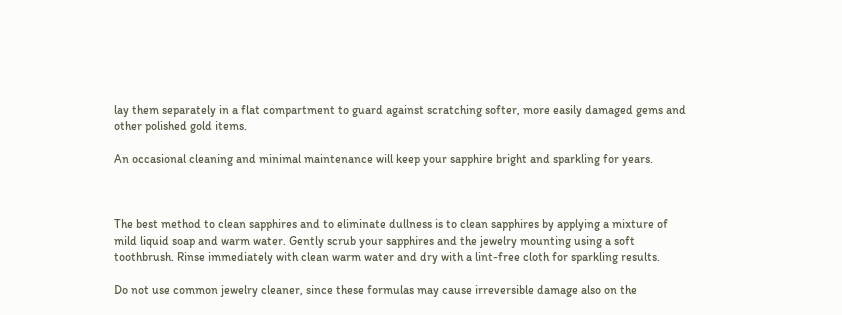lay them separately in a flat compartment to guard against scratching softer, more easily damaged gems and other polished gold items.

An occasional cleaning and minimal maintenance will keep your sapphire bright and sparkling for years.



The best method to clean sapphires and to eliminate dullness is to clean sapphires by applying a mixture of mild liquid soap and warm water. Gently scrub your sapphires and the jewelry mounting using a soft toothbrush. Rinse immediately with clean warm water and dry with a lint-free cloth for sparkling results.

Do not use common jewelry cleaner, since these formulas may cause irreversible damage also on the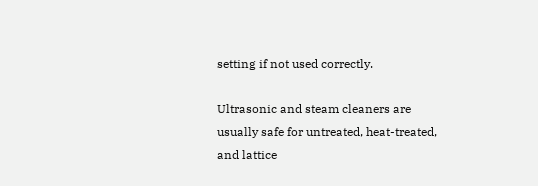setting if not used correctly.

Ultrasonic and steam cleaners are usually safe for untreated, heat-treated, and lattice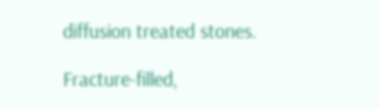diffusion treated stones.

Fracture-filled,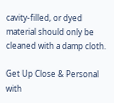cavity-filled, or dyed material should only be cleaned with a damp cloth.

Get Up Close & Personal with